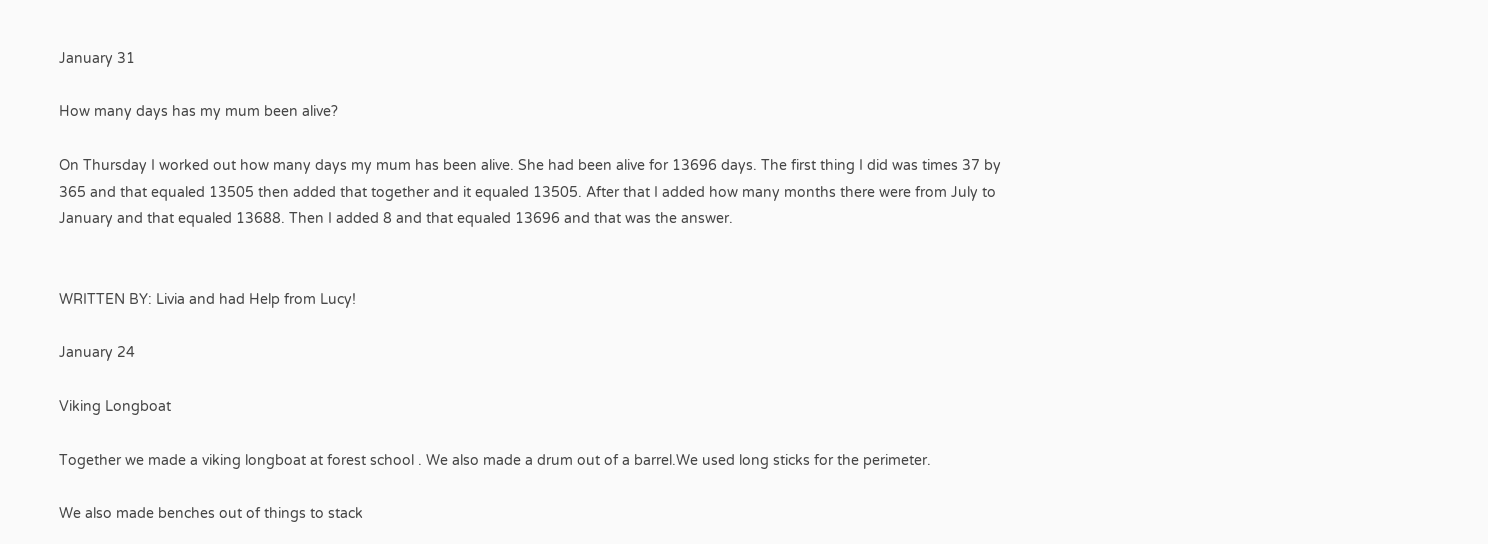January 31

How many days has my mum been alive?

On Thursday I worked out how many days my mum has been alive. She had been alive for 13696 days. The first thing I did was times 37 by 365 and that equaled 13505 then added that together and it equaled 13505. After that I added how many months there were from July to January and that equaled 13688. Then I added 8 and that equaled 13696 and that was the answer.


WRITTEN BY: Livia and had Help from Lucy!

January 24

Viking Longboat

Together we made a viking longboat at forest school . We also made a drum out of a barrel.We used long sticks for the perimeter.

We also made benches out of things to stack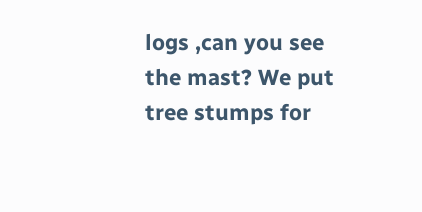logs ,can you see the mast? We put tree stumps for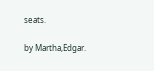seats.

by Martha,Edgar.